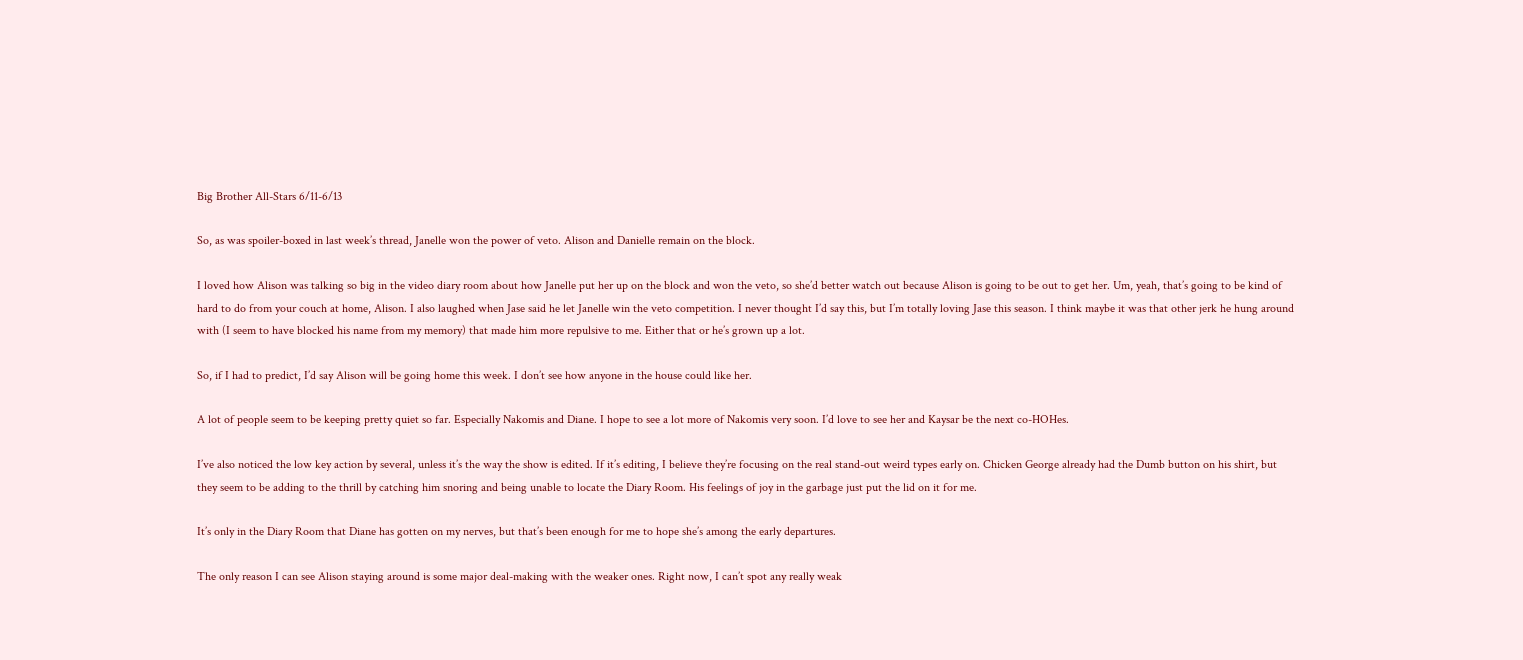Big Brother All-Stars 6/11-6/13

So, as was spoiler-boxed in last week’s thread, Janelle won the power of veto. Alison and Danielle remain on the block.

I loved how Alison was talking so big in the video diary room about how Janelle put her up on the block and won the veto, so she’d better watch out because Alison is going to be out to get her. Um, yeah, that’s going to be kind of hard to do from your couch at home, Alison. I also laughed when Jase said he let Janelle win the veto competition. I never thought I’d say this, but I’m totally loving Jase this season. I think maybe it was that other jerk he hung around with (I seem to have blocked his name from my memory) that made him more repulsive to me. Either that or he’s grown up a lot.

So, if I had to predict, I’d say Alison will be going home this week. I don’t see how anyone in the house could like her.

A lot of people seem to be keeping pretty quiet so far. Especially Nakomis and Diane. I hope to see a lot more of Nakomis very soon. I’d love to see her and Kaysar be the next co-HOHes.

I’ve also noticed the low key action by several, unless it’s the way the show is edited. If it’s editing, I believe they’re focusing on the real stand-out weird types early on. Chicken George already had the Dumb button on his shirt, but they seem to be adding to the thrill by catching him snoring and being unable to locate the Diary Room. His feelings of joy in the garbage just put the lid on it for me.

It’s only in the Diary Room that Diane has gotten on my nerves, but that’s been enough for me to hope she’s among the early departures.

The only reason I can see Alison staying around is some major deal-making with the weaker ones. Right now, I can’t spot any really weak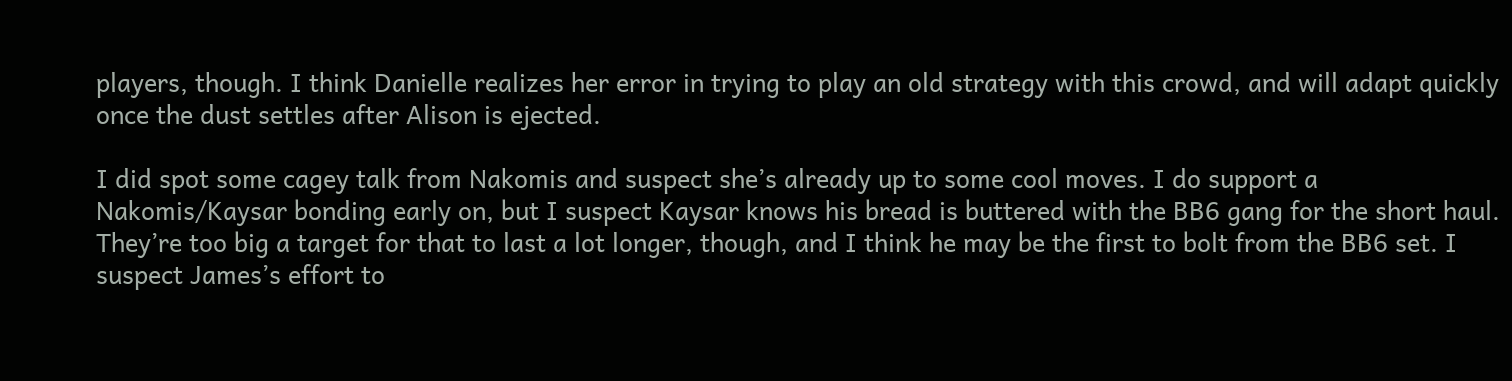players, though. I think Danielle realizes her error in trying to play an old strategy with this crowd, and will adapt quickly once the dust settles after Alison is ejected.

I did spot some cagey talk from Nakomis and suspect she’s already up to some cool moves. I do support a Nakomis/Kaysar bonding early on, but I suspect Kaysar knows his bread is buttered with the BB6 gang for the short haul. They’re too big a target for that to last a lot longer, though, and I think he may be the first to bolt from the BB6 set. I suspect James’s effort to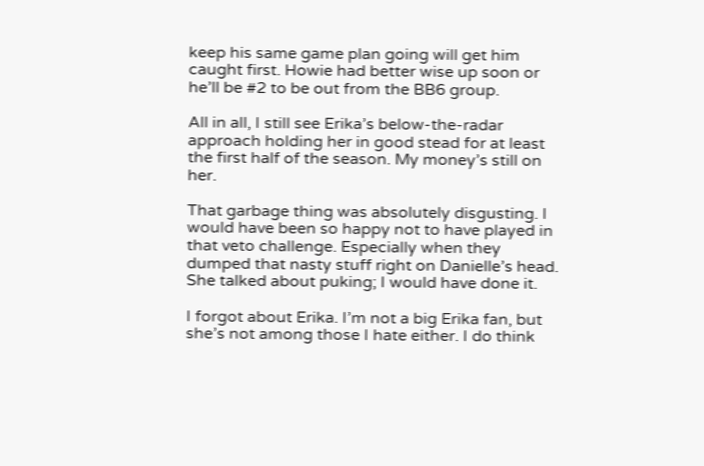keep his same game plan going will get him caught first. Howie had better wise up soon or he’ll be #2 to be out from the BB6 group.

All in all, I still see Erika’s below-the-radar approach holding her in good stead for at least the first half of the season. My money’s still on her.

That garbage thing was absolutely disgusting. I would have been so happy not to have played in that veto challenge. Especially when they dumped that nasty stuff right on Danielle’s head. She talked about puking; I would have done it.

I forgot about Erika. I’m not a big Erika fan, but she’s not among those I hate either. I do think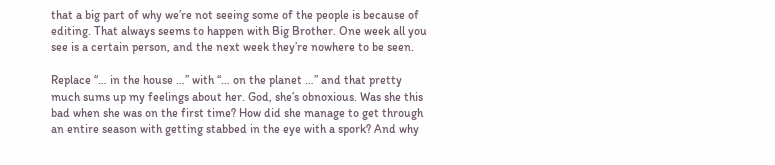that a big part of why we’re not seeing some of the people is because of editing. That always seems to happen with Big Brother. One week all you see is a certain person, and the next week they’re nowhere to be seen.

Replace “… in the house …” with “… on the planet …” and that pretty much sums up my feelings about her. God, she’s obnoxious. Was she this bad when she was on the first time? How did she manage to get through an entire season with getting stabbed in the eye with a spork? And why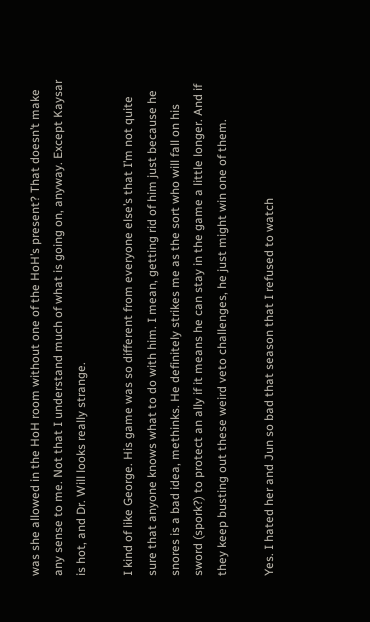was she allowed in the HoH room without one of the HoH’s present? That doesn’t make any sense to me. Not that I understand much of what is going on, anyway. Except Kaysar is hot, and Dr. Will looks really strange.

I kind of like George. His game was so different from everyone else’s that I’m not quite sure that anyone knows what to do with him. I mean, getting rid of him just because he snores is a bad idea, methinks. He definitely strikes me as the sort who will fall on his sword (spork?) to protect an ally if it means he can stay in the game a little longer. And if they keep busting out these weird veto challenges, he just might win one of them.

Yes. I hated her and Jun so bad that season that I refused to watch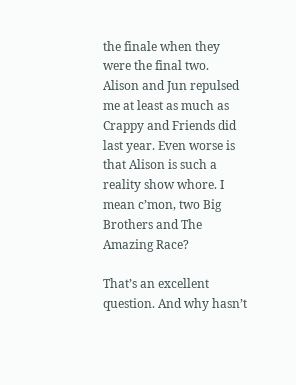the finale when they were the final two. Alison and Jun repulsed me at least as much as Crappy and Friends did last year. Even worse is that Alison is such a reality show whore. I mean c’mon, two Big Brothers and The Amazing Race?

That’s an excellent question. And why hasn’t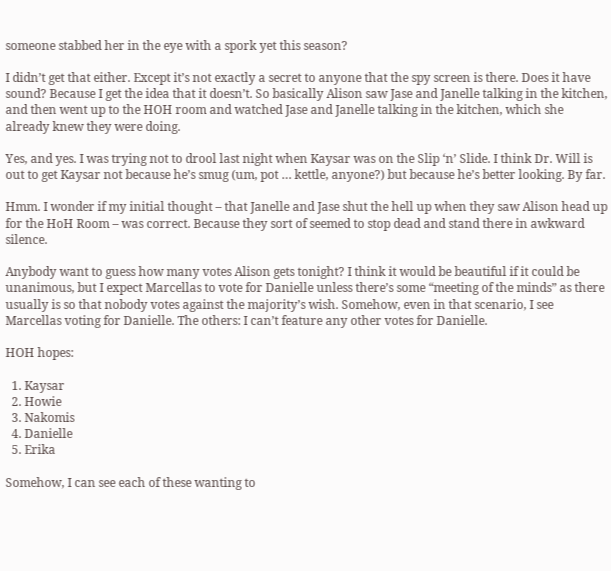someone stabbed her in the eye with a spork yet this season?

I didn’t get that either. Except it’s not exactly a secret to anyone that the spy screen is there. Does it have sound? Because I get the idea that it doesn’t. So basically Alison saw Jase and Janelle talking in the kitchen, and then went up to the HOH room and watched Jase and Janelle talking in the kitchen, which she already knew they were doing.

Yes, and yes. I was trying not to drool last night when Kaysar was on the Slip ‘n’ Slide. I think Dr. Will is out to get Kaysar not because he’s smug (um, pot … kettle, anyone?) but because he’s better looking. By far.

Hmm. I wonder if my initial thought – that Janelle and Jase shut the hell up when they saw Alison head up for the HoH Room – was correct. Because they sort of seemed to stop dead and stand there in awkward silence.

Anybody want to guess how many votes Alison gets tonight? I think it would be beautiful if it could be unanimous, but I expect Marcellas to vote for Danielle unless there’s some “meeting of the minds” as there usually is so that nobody votes against the majority’s wish. Somehow, even in that scenario, I see Marcellas voting for Danielle. The others: I can’t feature any other votes for Danielle.

HOH hopes:

  1. Kaysar
  2. Howie
  3. Nakomis
  4. Danielle
  5. Erika

Somehow, I can see each of these wanting to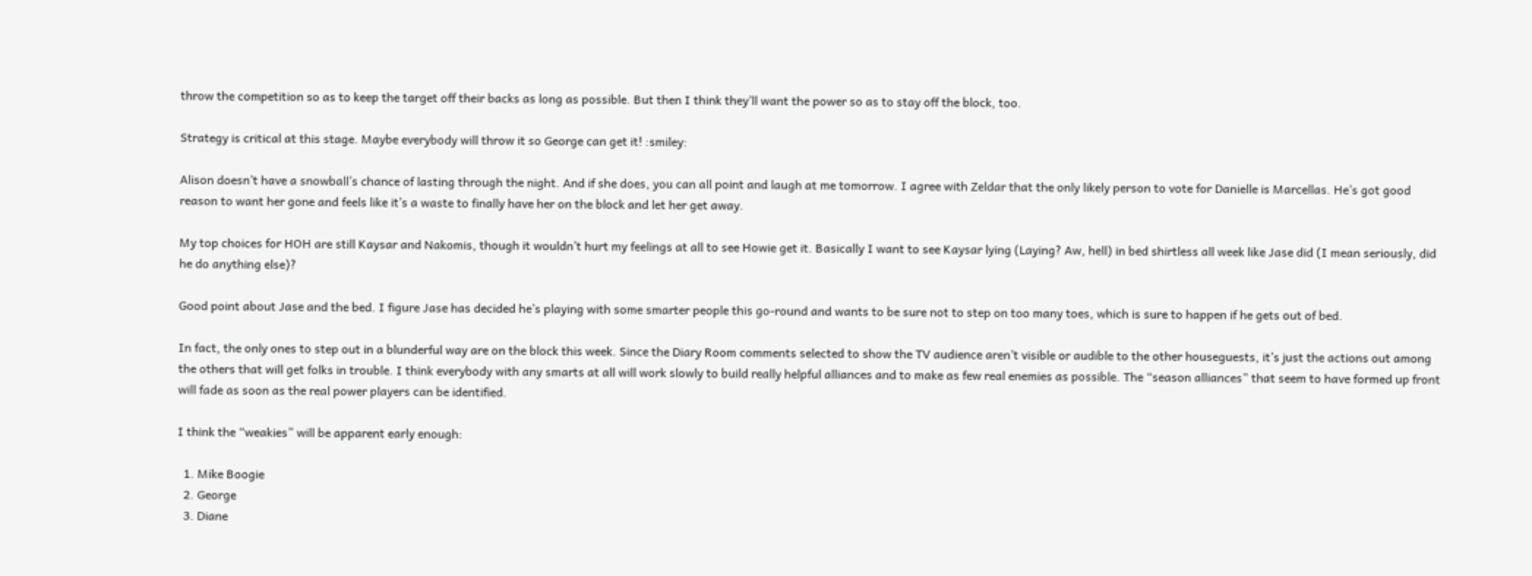throw the competition so as to keep the target off their backs as long as possible. But then I think they’ll want the power so as to stay off the block, too.

Strategy is critical at this stage. Maybe everybody will throw it so George can get it! :smiley:

Alison doesn’t have a snowball’s chance of lasting through the night. And if she does, you can all point and laugh at me tomorrow. I agree with Zeldar that the only likely person to vote for Danielle is Marcellas. He’s got good reason to want her gone and feels like it’s a waste to finally have her on the block and let her get away.

My top choices for HOH are still Kaysar and Nakomis, though it wouldn’t hurt my feelings at all to see Howie get it. Basically I want to see Kaysar lying (Laying? Aw, hell) in bed shirtless all week like Jase did (I mean seriously, did he do anything else)?

Good point about Jase and the bed. I figure Jase has decided he’s playing with some smarter people this go-round and wants to be sure not to step on too many toes, which is sure to happen if he gets out of bed.

In fact, the only ones to step out in a blunderful way are on the block this week. Since the Diary Room comments selected to show the TV audience aren’t visible or audible to the other houseguests, it’s just the actions out among the others that will get folks in trouble. I think everybody with any smarts at all will work slowly to build really helpful alliances and to make as few real enemies as possible. The “season alliances” that seem to have formed up front will fade as soon as the real power players can be identified.

I think the “weakies” will be apparent early enough:

  1. Mike Boogie
  2. George
  3. Diane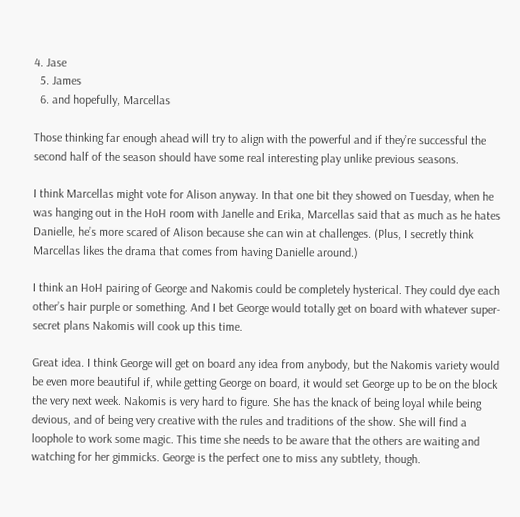4. Jase
  5. James
  6. and hopefully, Marcellas

Those thinking far enough ahead will try to align with the powerful and if they’re successful the second half of the season should have some real interesting play unlike previous seasons.

I think Marcellas might vote for Alison anyway. In that one bit they showed on Tuesday, when he was hanging out in the HoH room with Janelle and Erika, Marcellas said that as much as he hates Danielle, he’s more scared of Alison because she can win at challenges. (Plus, I secretly think Marcellas likes the drama that comes from having Danielle around.)

I think an HoH pairing of George and Nakomis could be completely hysterical. They could dye each other’s hair purple or something. And I bet George would totally get on board with whatever super-secret plans Nakomis will cook up this time.

Great idea. I think George will get on board any idea from anybody, but the Nakomis variety would be even more beautiful if, while getting George on board, it would set George up to be on the block the very next week. Nakomis is very hard to figure. She has the knack of being loyal while being devious, and of being very creative with the rules and traditions of the show. She will find a loophole to work some magic. This time she needs to be aware that the others are waiting and watching for her gimmicks. George is the perfect one to miss any subtlety, though.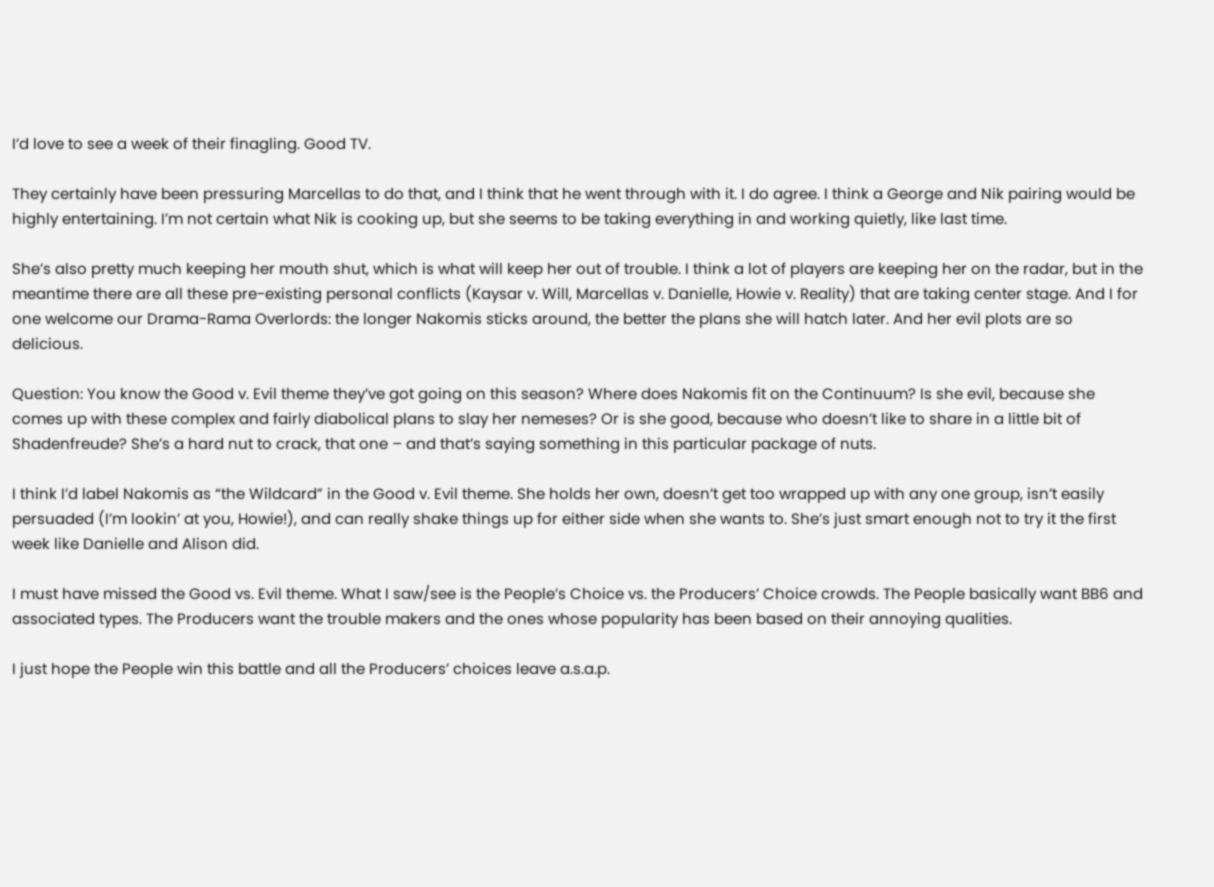I’d love to see a week of their finagling. Good TV.

They certainly have been pressuring Marcellas to do that, and I think that he went through with it. I do agree. I think a George and Nik pairing would be highly entertaining. I’m not certain what Nik is cooking up, but she seems to be taking everything in and working quietly, like last time.

She’s also pretty much keeping her mouth shut, which is what will keep her out of trouble. I think a lot of players are keeping her on the radar, but in the meantime there are all these pre-existing personal conflicts (Kaysar v. Will, Marcellas v. Danielle, Howie v. Reality) that are taking center stage. And I for one welcome our Drama-Rama Overlords: the longer Nakomis sticks around, the better the plans she will hatch later. And her evil plots are so delicious.

Question: You know the Good v. Evil theme they’ve got going on this season? Where does Nakomis fit on the Continuum? Is she evil, because she comes up with these complex and fairly diabolical plans to slay her nemeses? Or is she good, because who doesn’t like to share in a little bit of Shadenfreude? She’s a hard nut to crack, that one – and that’s saying something in this particular package of nuts.

I think I’d label Nakomis as “the Wildcard” in the Good v. Evil theme. She holds her own, doesn’t get too wrapped up with any one group, isn’t easily persuaded (I’m lookin’ at you, Howie!), and can really shake things up for either side when she wants to. She’s just smart enough not to try it the first week like Danielle and Alison did.

I must have missed the Good vs. Evil theme. What I saw/see is the People’s Choice vs. the Producers’ Choice crowds. The People basically want BB6 and associated types. The Producers want the trouble makers and the ones whose popularity has been based on their annoying qualities.

I just hope the People win this battle and all the Producers’ choices leave a.s.a.p.